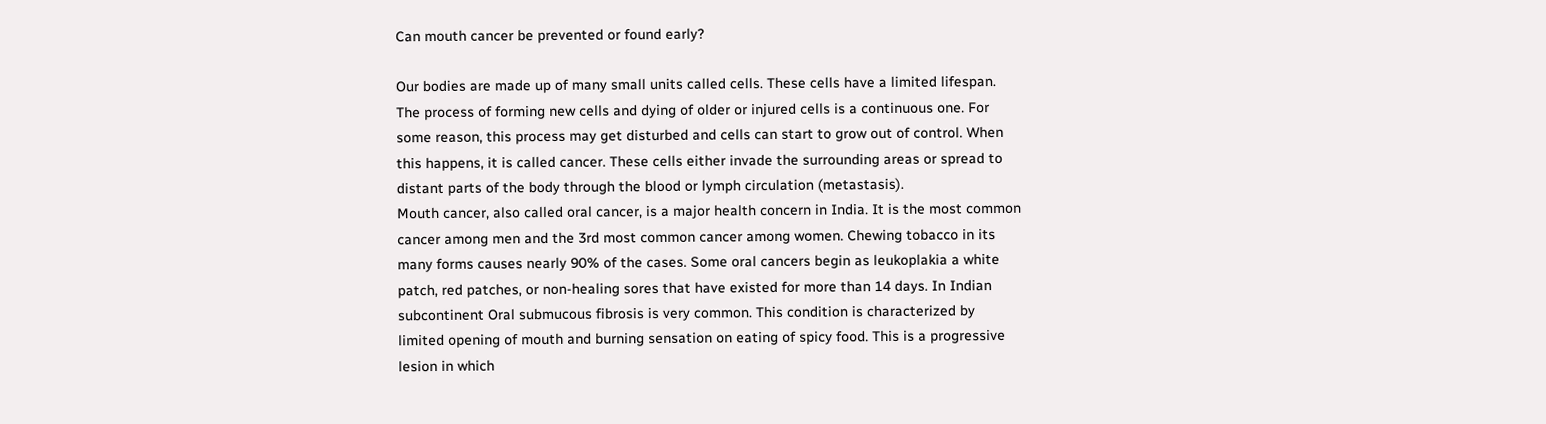Can mouth cancer be prevented or found early?

Our bodies are made up of many small units called cells. These cells have a limited lifespan. The process of forming new cells and dying of older or injured cells is a continuous one. For some reason, this process may get disturbed and cells can start to grow out of control. When this happens, it is called cancer. These cells either invade the surrounding areas or spread to distant parts of the body through the blood or lymph circulation (metastasis).
Mouth cancer, also called oral cancer, is a major health concern in India. It is the most common cancer among men and the 3rd most common cancer among women. Chewing tobacco in its many forms causes nearly 90% of the cases. Some oral cancers begin as leukoplakia a white patch, red patches, or non-healing sores that have existed for more than 14 days. In Indian subcontinent Oral submucous fibrosis is very common. This condition is characterized by limited opening of mouth and burning sensation on eating of spicy food. This is a progressive lesion in which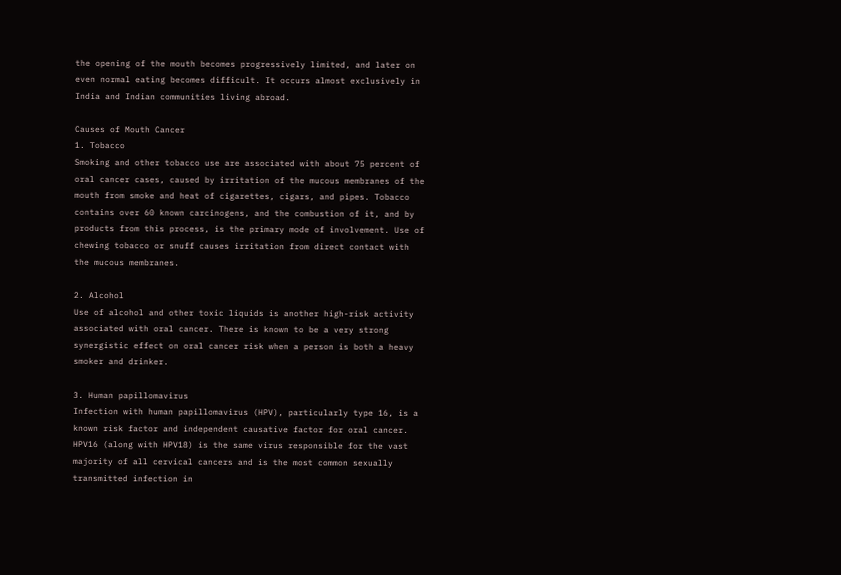the opening of the mouth becomes progressively limited, and later on even normal eating becomes difficult. It occurs almost exclusively in India and Indian communities living abroad.

Causes of Mouth Cancer
1. Tobacco
Smoking and other tobacco use are associated with about 75 percent of oral cancer cases, caused by irritation of the mucous membranes of the mouth from smoke and heat of cigarettes, cigars, and pipes. Tobacco contains over 60 known carcinogens, and the combustion of it, and by products from this process, is the primary mode of involvement. Use of chewing tobacco or snuff causes irritation from direct contact with the mucous membranes.

2. Alcohol
Use of alcohol and other toxic liquids is another high-risk activity associated with oral cancer. There is known to be a very strong synergistic effect on oral cancer risk when a person is both a heavy smoker and drinker.

3. Human papillomavirus
Infection with human papillomavirus (HPV), particularly type 16, is a known risk factor and independent causative factor for oral cancer. HPV16 (along with HPV18) is the same virus responsible for the vast majority of all cervical cancers and is the most common sexually transmitted infection in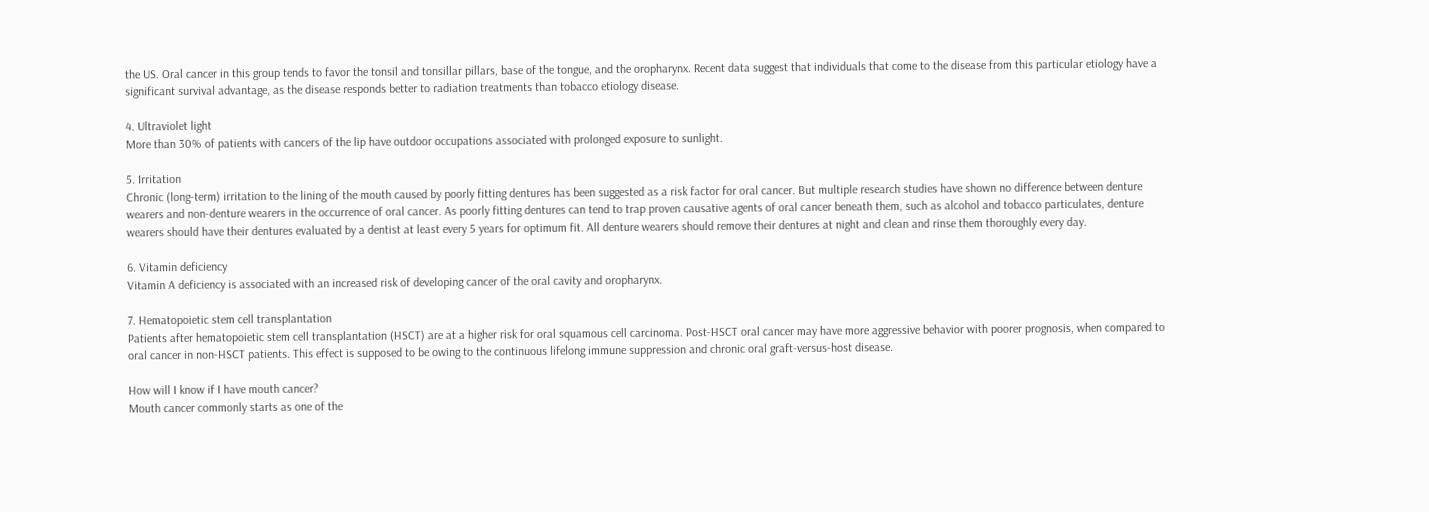the US. Oral cancer in this group tends to favor the tonsil and tonsillar pillars, base of the tongue, and the oropharynx. Recent data suggest that individuals that come to the disease from this particular etiology have a significant survival advantage, as the disease responds better to radiation treatments than tobacco etiology disease.

4. Ultraviolet light
More than 30% of patients with cancers of the lip have outdoor occupations associated with prolonged exposure to sunlight.

5. Irritation
Chronic (long-term) irritation to the lining of the mouth caused by poorly fitting dentures has been suggested as a risk factor for oral cancer. But multiple research studies have shown no difference between denture wearers and non-denture wearers in the occurrence of oral cancer. As poorly fitting dentures can tend to trap proven causative agents of oral cancer beneath them, such as alcohol and tobacco particulates, denture wearers should have their dentures evaluated by a dentist at least every 5 years for optimum fit. All denture wearers should remove their dentures at night and clean and rinse them thoroughly every day.

6. Vitamin deficiency
Vitamin A deficiency is associated with an increased risk of developing cancer of the oral cavity and oropharynx.

7. Hematopoietic stem cell transplantation
Patients after hematopoietic stem cell transplantation (HSCT) are at a higher risk for oral squamous cell carcinoma. Post-HSCT oral cancer may have more aggressive behavior with poorer prognosis, when compared to oral cancer in non-HSCT patients. This effect is supposed to be owing to the continuous lifelong immune suppression and chronic oral graft-versus-host disease.

How will I know if I have mouth cancer?
Mouth cancer commonly starts as one of the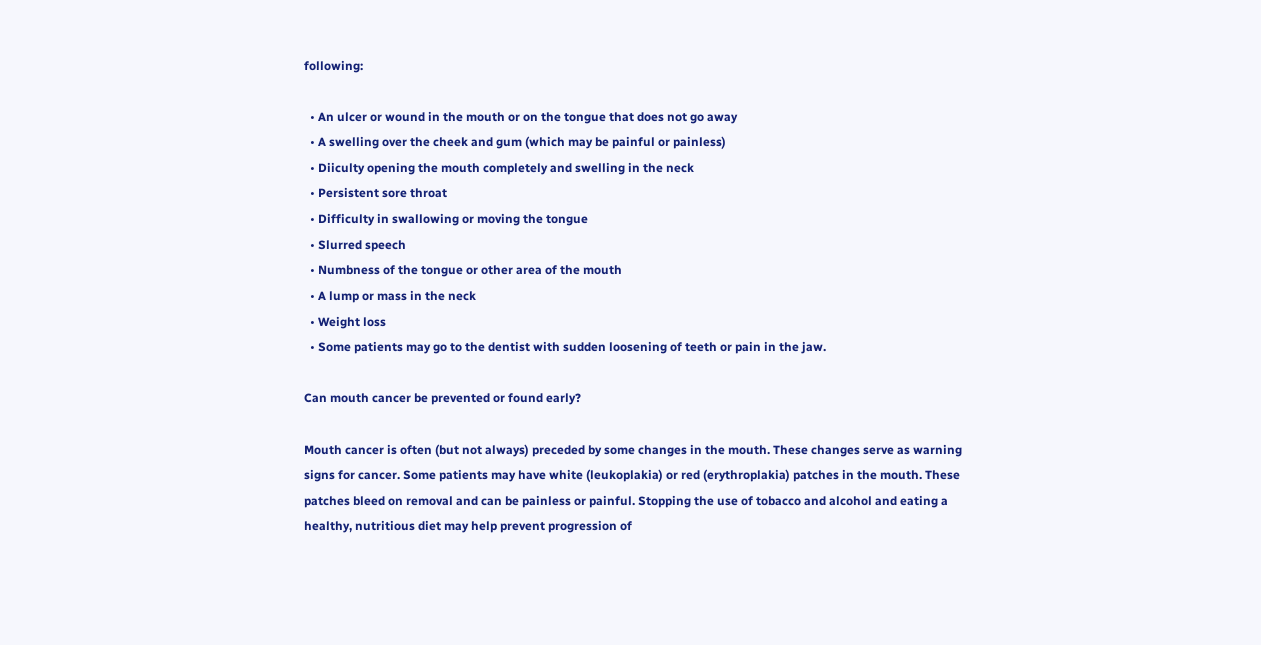following:

  • An ulcer or wound in the mouth or on the tongue that does not go away
  • A swelling over the cheek and gum (which may be painful or painless)
  • Diiculty opening the mouth completely and swelling in the neck
  • Persistent sore throat
  • Difficulty in swallowing or moving the tongue
  • Slurred speech
  • Numbness of the tongue or other area of the mouth
  • A lump or mass in the neck
  • Weight loss
  • Some patients may go to the dentist with sudden loosening of teeth or pain in the jaw.

Can mouth cancer be prevented or found early?

Mouth cancer is often (but not always) preceded by some changes in the mouth. These changes serve as warning signs for cancer. Some patients may have white (leukoplakia) or red (erythroplakia) patches in the mouth. These patches bleed on removal and can be painless or painful. Stopping the use of tobacco and alcohol and eating a healthy, nutritious diet may help prevent progression of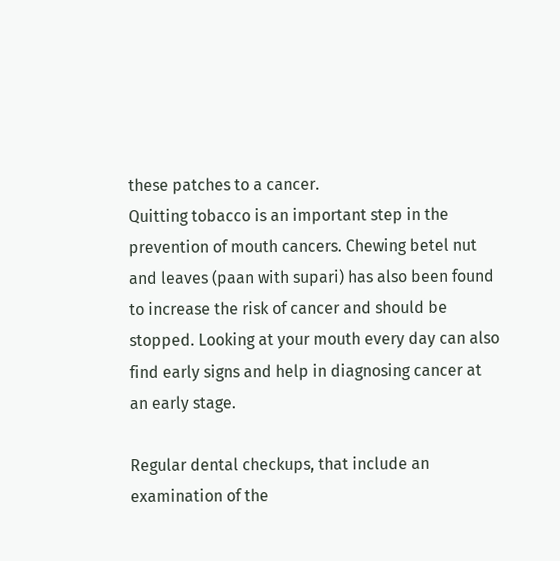these patches to a cancer.
Quitting tobacco is an important step in the prevention of mouth cancers. Chewing betel nut and leaves (paan with supari) has also been found to increase the risk of cancer and should be stopped. Looking at your mouth every day can also find early signs and help in diagnosing cancer at an early stage.

Regular dental checkups, that include an examination of the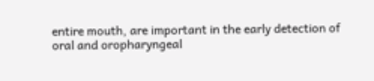entire mouth, are important in the early detection of oral and oropharyngeal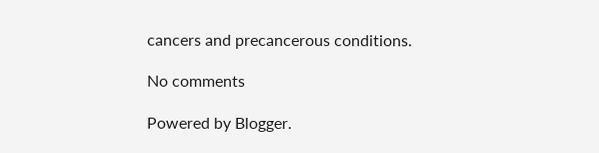cancers and precancerous conditions.

No comments

Powered by Blogger.